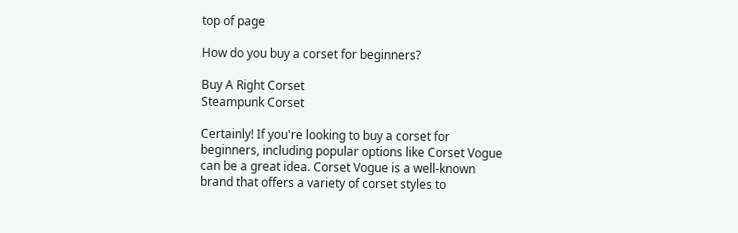top of page

How do you buy a corset for beginners?

Buy A Right Corset
Steampunk Corset

Certainly! If you're looking to buy a corset for beginners, including popular options like Corset Vogue can be a great idea. Corset Vogue is a well-known brand that offers a variety of corset styles to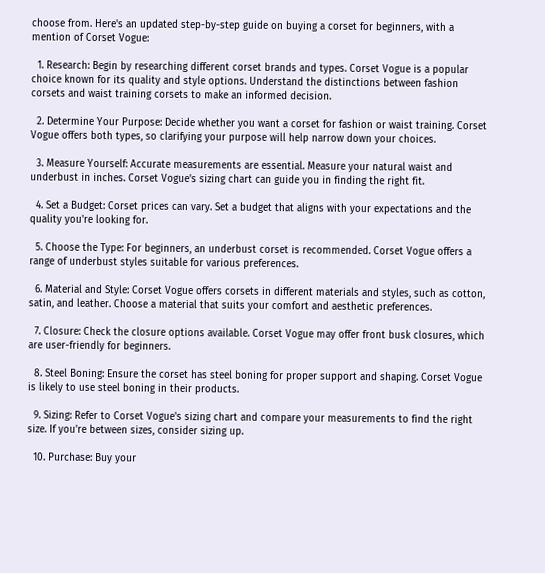choose from. Here's an updated step-by-step guide on buying a corset for beginners, with a mention of Corset Vogue:

  1. Research: Begin by researching different corset brands and types. Corset Vogue is a popular choice known for its quality and style options. Understand the distinctions between fashion corsets and waist training corsets to make an informed decision.

  2. Determine Your Purpose: Decide whether you want a corset for fashion or waist training. Corset Vogue offers both types, so clarifying your purpose will help narrow down your choices.

  3. Measure Yourself: Accurate measurements are essential. Measure your natural waist and underbust in inches. Corset Vogue's sizing chart can guide you in finding the right fit.

  4. Set a Budget: Corset prices can vary. Set a budget that aligns with your expectations and the quality you're looking for.

  5. Choose the Type: For beginners, an underbust corset is recommended. Corset Vogue offers a range of underbust styles suitable for various preferences.

  6. Material and Style: Corset Vogue offers corsets in different materials and styles, such as cotton, satin, and leather. Choose a material that suits your comfort and aesthetic preferences.

  7. Closure: Check the closure options available. Corset Vogue may offer front busk closures, which are user-friendly for beginners.

  8. Steel Boning: Ensure the corset has steel boning for proper support and shaping. Corset Vogue is likely to use steel boning in their products.

  9. Sizing: Refer to Corset Vogue's sizing chart and compare your measurements to find the right size. If you're between sizes, consider sizing up.

  10. Purchase: Buy your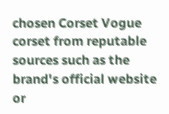chosen Corset Vogue corset from reputable sources such as the brand's official website or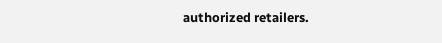authorized retailers.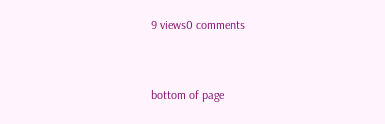9 views0 comments


bottom of page